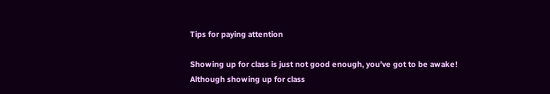Tips for paying attention

Showing up for class is just not good enough, you’ve got to be awake!
Although showing up for class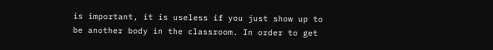is important, it is useless if you just show up to be another body in the classroom. In order to get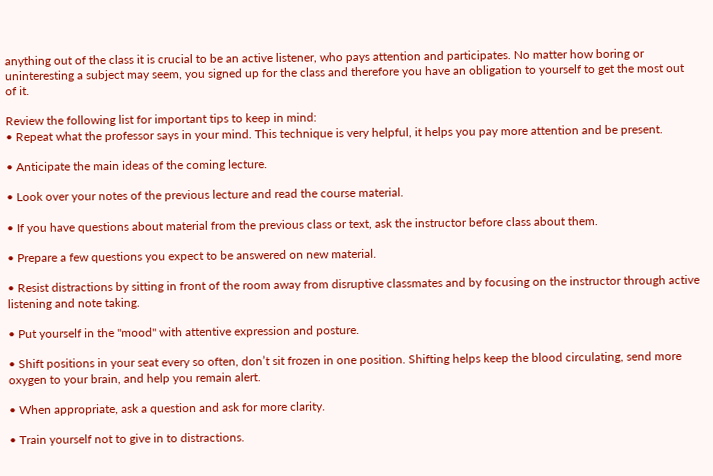anything out of the class it is crucial to be an active listener, who pays attention and participates. No matter how boring or uninteresting a subject may seem, you signed up for the class and therefore you have an obligation to yourself to get the most out of it.

Review the following list for important tips to keep in mind:
• Repeat what the professor says in your mind. This technique is very helpful, it helps you pay more attention and be present.

• Anticipate the main ideas of the coming lecture.

• Look over your notes of the previous lecture and read the course material.

• If you have questions about material from the previous class or text, ask the instructor before class about them.

• Prepare a few questions you expect to be answered on new material.

• Resist distractions by sitting in front of the room away from disruptive classmates and by focusing on the instructor through active listening and note taking.

• Put yourself in the "mood" with attentive expression and posture.

• Shift positions in your seat every so often, don’t sit frozen in one position. Shifting helps keep the blood circulating, send more oxygen to your brain, and help you remain alert.

• When appropriate, ask a question and ask for more clarity.

• Train yourself not to give in to distractions.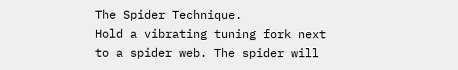The Spider Technique.
Hold a vibrating tuning fork next to a spider web. The spider will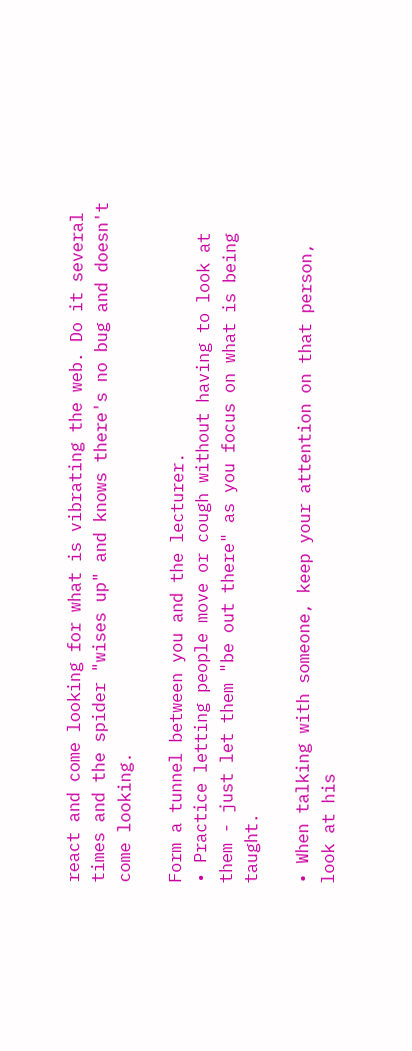react and come looking for what is vibrating the web. Do it several times and the spider "wises up" and knows there's no bug and doesn't come looking.

Form a tunnel between you and the lecturer.
• Practice letting people move or cough without having to look at them - just let them "be out there" as you focus on what is being taught.

• When talking with someone, keep your attention on that person, look at his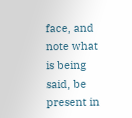face, and note what is being said, be present in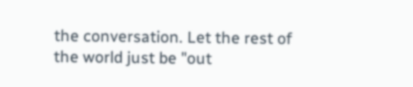the conversation. Let the rest of the world just be "out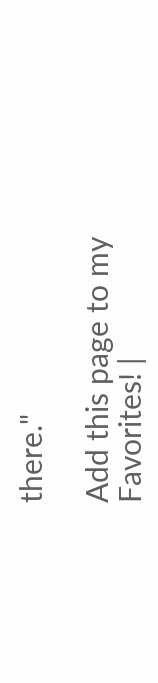there."

Add this page to my Favorites! |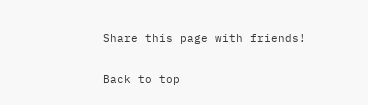Share this page with friends!

Back to top